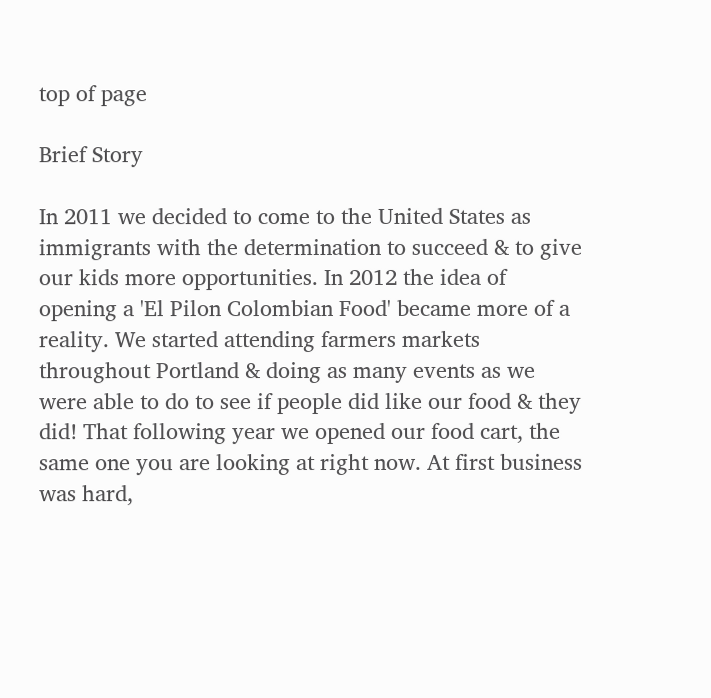top of page

Brief Story

In 2011 we decided to come to the United States as immigrants with the determination to succeed & to give our kids more opportunities. In 2012 the idea of opening a 'El Pilon Colombian Food' became more of a reality. We started attending farmers markets throughout Portland & doing as many events as we were able to do to see if people did like our food & they did! That following year we opened our food cart, the same one you are looking at right now. At first business was hard,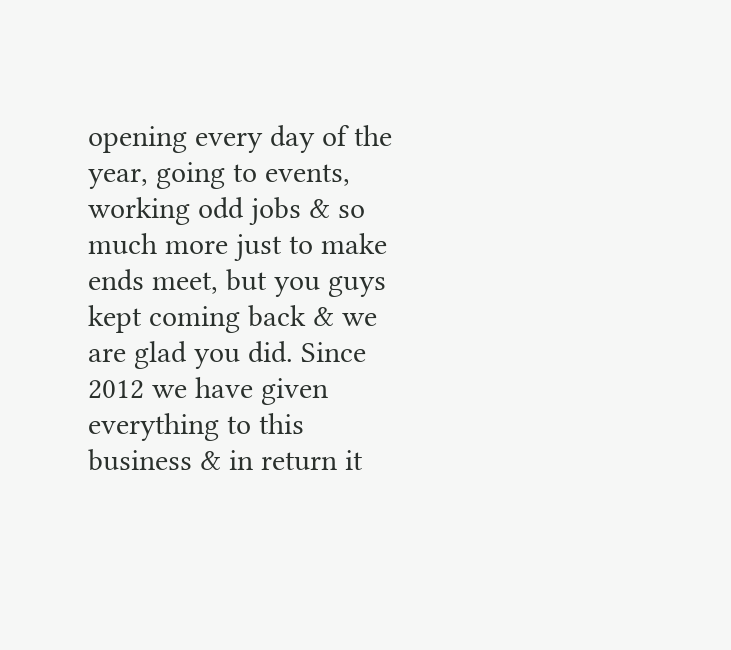opening every day of the year, going to events, working odd jobs & so much more just to make ends meet, but you guys kept coming back & we are glad you did. Since 2012 we have given everything to this business & in return it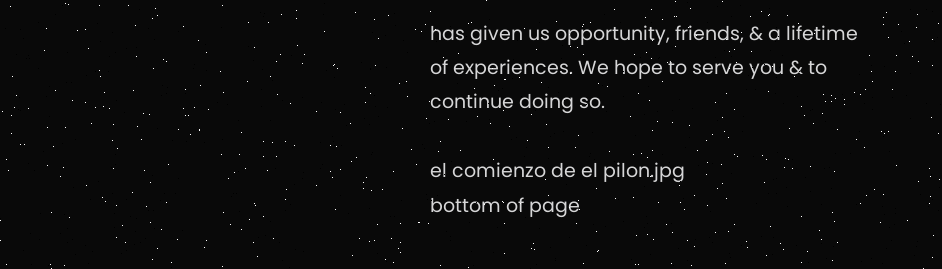has given us opportunity, friends, & a lifetime of experiences. We hope to serve you & to continue doing so.

el comienzo de el pilon.jpg
bottom of page